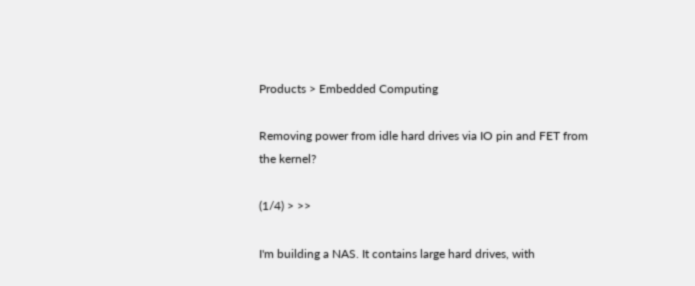Products > Embedded Computing

Removing power from idle hard drives via IO pin and FET from the kernel?

(1/4) > >>

I'm building a NAS. It contains large hard drives, with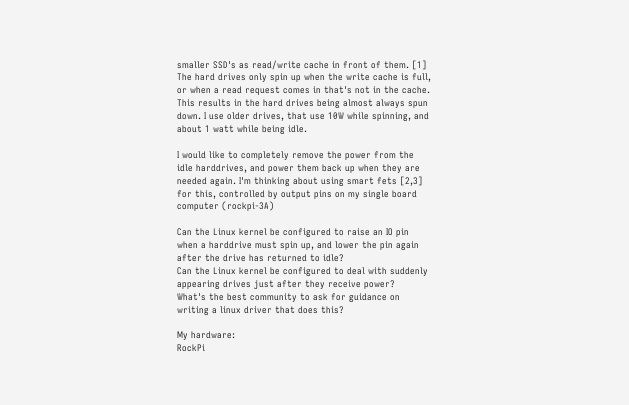smaller SSD's as read/write cache in front of them. [1] The hard drives only spin up when the write cache is full, or when a read request comes in that's not in the cache. This results in the hard drives being almost always spun down. I use older drives, that use 10W while spinning, and about 1 watt while being idle.

I would like to completely remove the power from the idle harddrives, and power them back up when they are needed again. I'm thinking about using smart fets [2,3] for this, controlled by output pins on my single board computer (rockpi-3A)

Can the Linux kernel be configured to raise an IO pin when a harddrive must spin up, and lower the pin again after the drive has returned to idle?
Can the Linux kernel be configured to deal with suddenly appearing drives just after they receive power?
What's the best community to ask for guidance on writing a linux driver that does this?

My hardware:
RockPi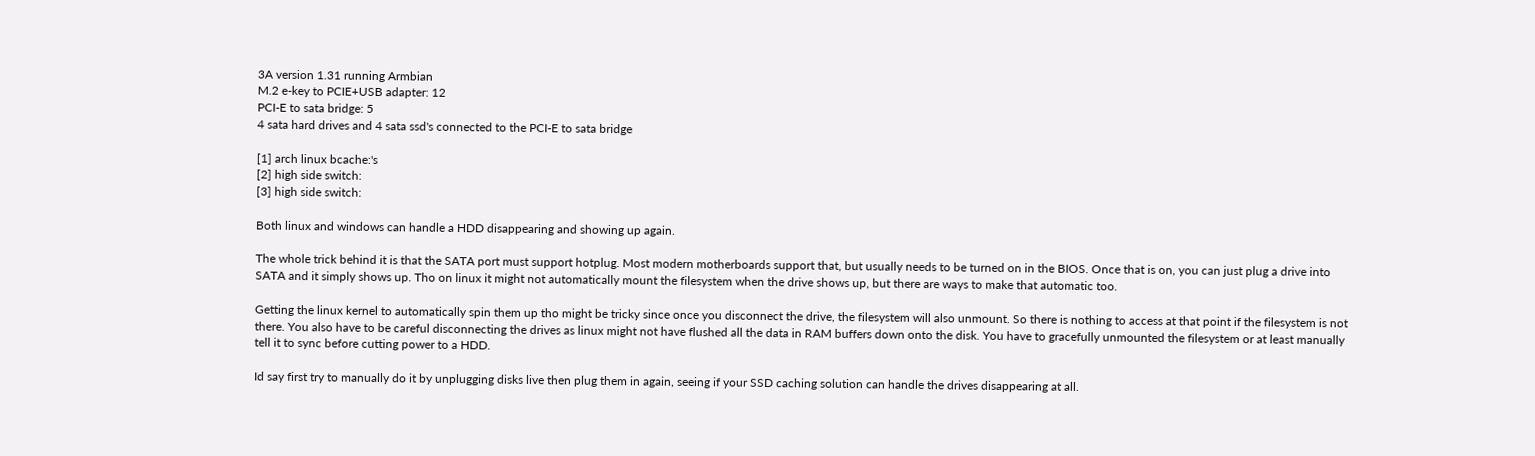3A version 1.31 running Armbian
M.2 e-key to PCIE+USB adapter: 12
PCI-E to sata bridge: 5
4 sata hard drives and 4 sata ssd's connected to the PCI-E to sata bridge

[1] arch linux bcache:'s
[2] high side switch:
[3] high side switch:

Both linux and windows can handle a HDD disappearing and showing up again.

The whole trick behind it is that the SATA port must support hotplug. Most modern motherboards support that, but usually needs to be turned on in the BIOS. Once that is on, you can just plug a drive into SATA and it simply shows up. Tho on linux it might not automatically mount the filesystem when the drive shows up, but there are ways to make that automatic too.

Getting the linux kernel to automatically spin them up tho might be tricky since once you disconnect the drive, the filesystem will also unmount. So there is nothing to access at that point if the filesystem is not there. You also have to be careful disconnecting the drives as linux might not have flushed all the data in RAM buffers down onto the disk. You have to gracefully unmounted the filesystem or at least manually tell it to sync before cutting power to a HDD.

Id say first try to manually do it by unplugging disks live then plug them in again, seeing if your SSD caching solution can handle the drives disappearing at all.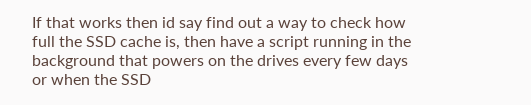If that works then id say find out a way to check how full the SSD cache is, then have a script running in the background that powers on the drives every few days or when the SSD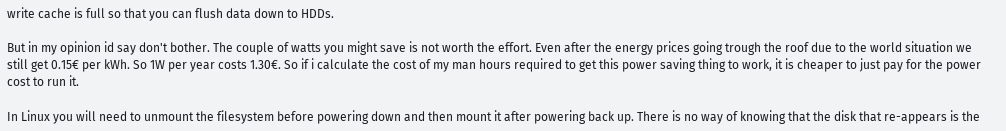write cache is full so that you can flush data down to HDDs.

But in my opinion id say don't bother. The couple of watts you might save is not worth the effort. Even after the energy prices going trough the roof due to the world situation we still get 0.15€ per kWh. So 1W per year costs 1.30€. So if i calculate the cost of my man hours required to get this power saving thing to work, it is cheaper to just pay for the power cost to run it.

In Linux you will need to unmount the filesystem before powering down and then mount it after powering back up. There is no way of knowing that the disk that re-appears is the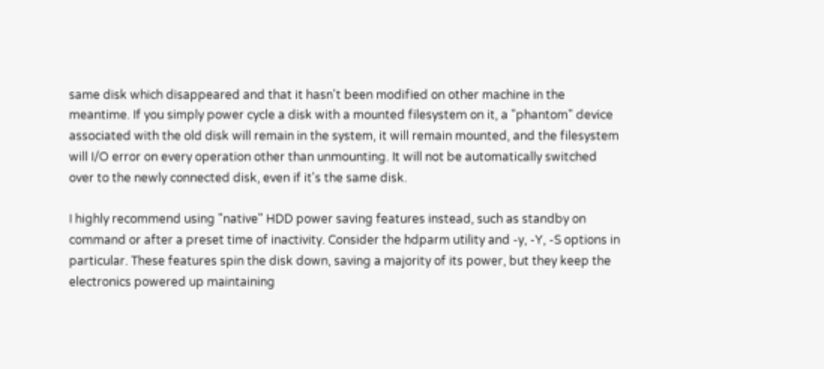same disk which disappeared and that it hasn't been modified on other machine in the meantime. If you simply power cycle a disk with a mounted filesystem on it, a "phantom" device associated with the old disk will remain in the system, it will remain mounted, and the filesystem will I/O error on every operation other than unmounting. It will not be automatically switched over to the newly connected disk, even if it's the same disk.

I highly recommend using "native" HDD power saving features instead, such as standby on command or after a preset time of inactivity. Consider the hdparm utility and -y, -Y, -S options in particular. These features spin the disk down, saving a majority of its power, but they keep the electronics powered up maintaining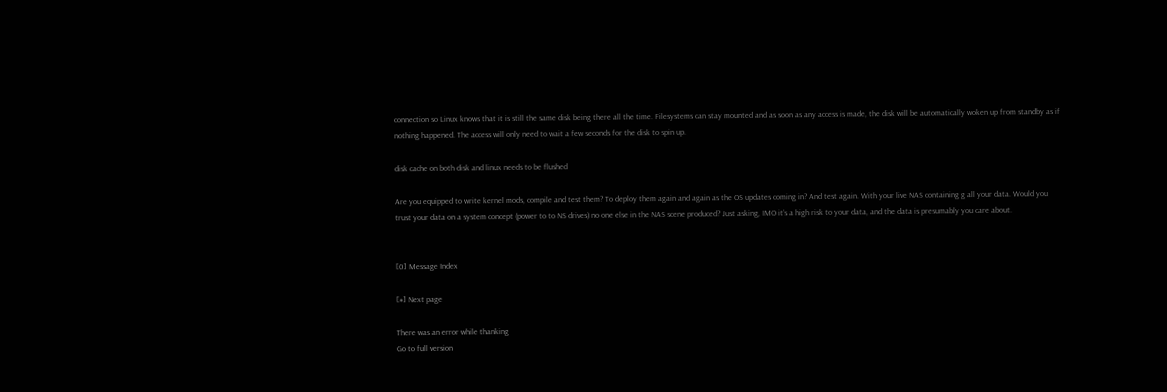connection so Linux knows that it is still the same disk being there all the time. Filesystems can stay mounted and as soon as any access is made, the disk will be automatically woken up from standby as if nothing happened. The access will only need to wait a few seconds for the disk to spin up.

disk cache on both disk and linux needs to be flushed

Are you equipped to write kernel mods, compile and test them? To deploy them again and again as the OS updates coming in? And test again. With your live NAS containing g all your data. Would you trust your data on a system concept (power to to NS drives) no one else in the NAS scene produced? Just asking, IMO it’s a high risk to your data, and the data is presumably you care about.


[0] Message Index

[#] Next page

There was an error while thanking
Go to full version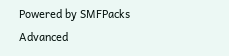Powered by SMFPacks Advanced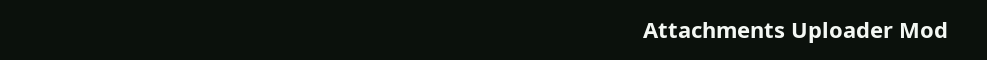Attachments Uploader Mod